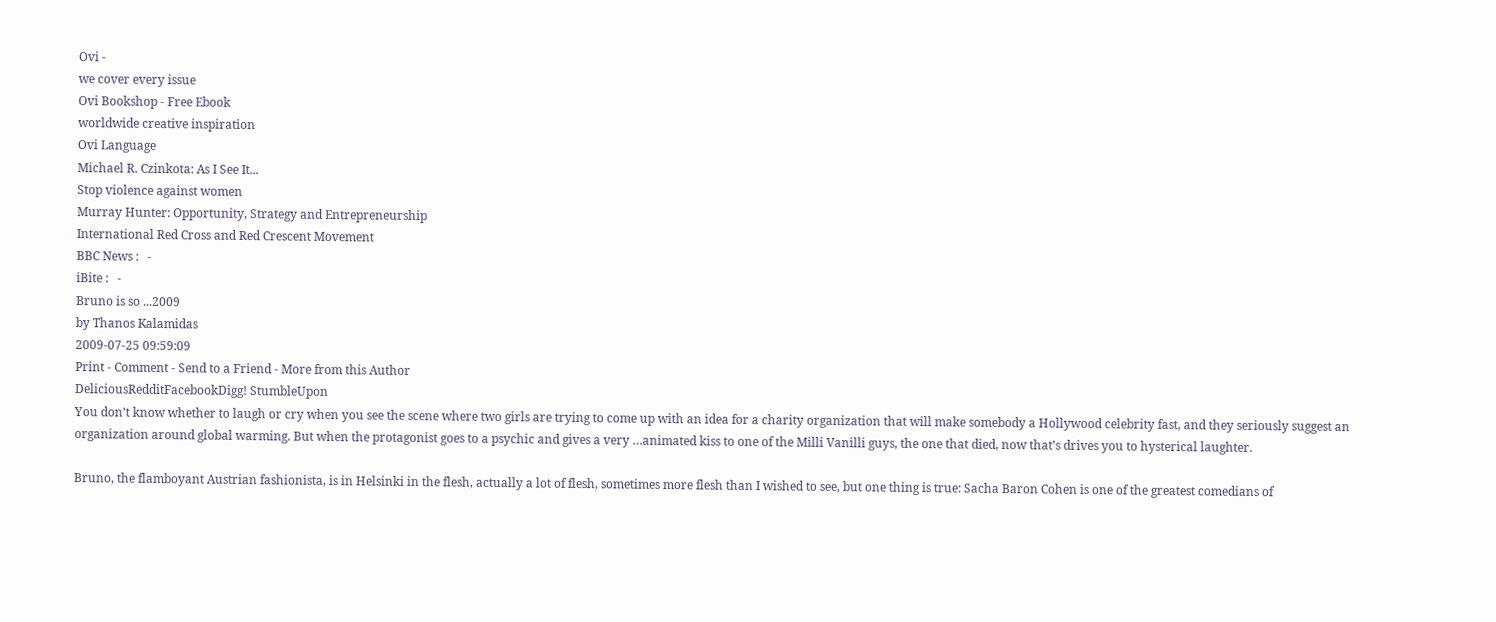Ovi -
we cover every issue
Ovi Bookshop - Free Ebook
worldwide creative inspiration
Ovi Language
Michael R. Czinkota: As I See It...
Stop violence against women
Murray Hunter: Opportunity, Strategy and Entrepreneurship
International Red Cross and Red Crescent Movement
BBC News :   -
iBite :   -
Bruno is so ...2009
by Thanos Kalamidas
2009-07-25 09:59:09
Print - Comment - Send to a Friend - More from this Author
DeliciousRedditFacebookDigg! StumbleUpon
You don’t know whether to laugh or cry when you see the scene where two girls are trying to come up with an idea for a charity organization that will make somebody a Hollywood celebrity fast, and they seriously suggest an organization around global warming. But when the protagonist goes to a psychic and gives a very …animated kiss to one of the Milli Vanilli guys, the one that died, now that’s drives you to hysterical laughter.

Bruno, the flamboyant Austrian fashionista, is in Helsinki in the flesh, actually a lot of flesh, sometimes more flesh than I wished to see, but one thing is true: Sacha Baron Cohen is one of the greatest comedians of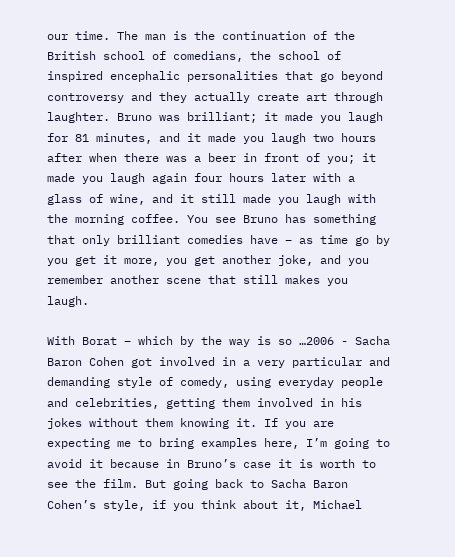our time. The man is the continuation of the British school of comedians, the school of inspired encephalic personalities that go beyond controversy and they actually create art through laughter. Bruno was brilliant; it made you laugh for 81 minutes, and it made you laugh two hours after when there was a beer in front of you; it made you laugh again four hours later with a glass of wine, and it still made you laugh with the morning coffee. You see Bruno has something that only brilliant comedies have – as time go by you get it more, you get another joke, and you remember another scene that still makes you laugh.

With Borat – which by the way is so …2006 - Sacha Baron Cohen got involved in a very particular and demanding style of comedy, using everyday people and celebrities, getting them involved in his jokes without them knowing it. If you are expecting me to bring examples here, I’m going to avoid it because in Bruno’s case it is worth to see the film. But going back to Sacha Baron Cohen’s style, if you think about it, Michael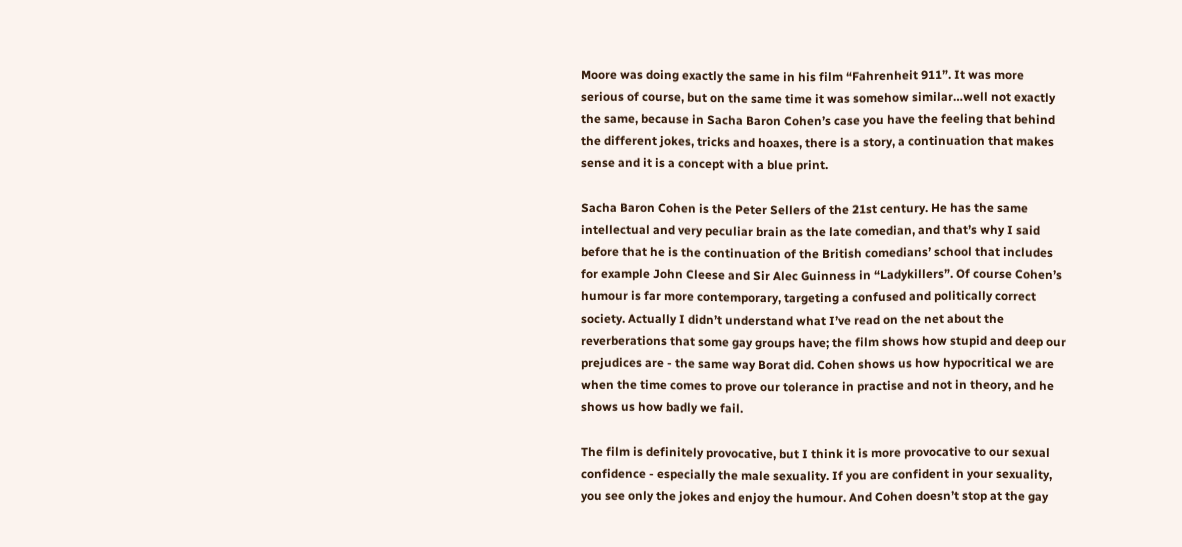Moore was doing exactly the same in his film “Fahrenheit 911”. It was more serious of course, but on the same time it was somehow similar…well not exactly the same, because in Sacha Baron Cohen’s case you have the feeling that behind the different jokes, tricks and hoaxes, there is a story, a continuation that makes sense and it is a concept with a blue print.

Sacha Baron Cohen is the Peter Sellers of the 21st century. He has the same intellectual and very peculiar brain as the late comedian, and that’s why I said before that he is the continuation of the British comedians’ school that includes for example John Cleese and Sir Alec Guinness in “Ladykillers”. Of course Cohen’s humour is far more contemporary, targeting a confused and politically correct society. Actually I didn’t understand what I’ve read on the net about the reverberations that some gay groups have; the film shows how stupid and deep our prejudices are - the same way Borat did. Cohen shows us how hypocritical we are when the time comes to prove our tolerance in practise and not in theory, and he shows us how badly we fail.

The film is definitely provocative, but I think it is more provocative to our sexual confidence - especially the male sexuality. If you are confident in your sexuality, you see only the jokes and enjoy the humour. And Cohen doesn’t stop at the gay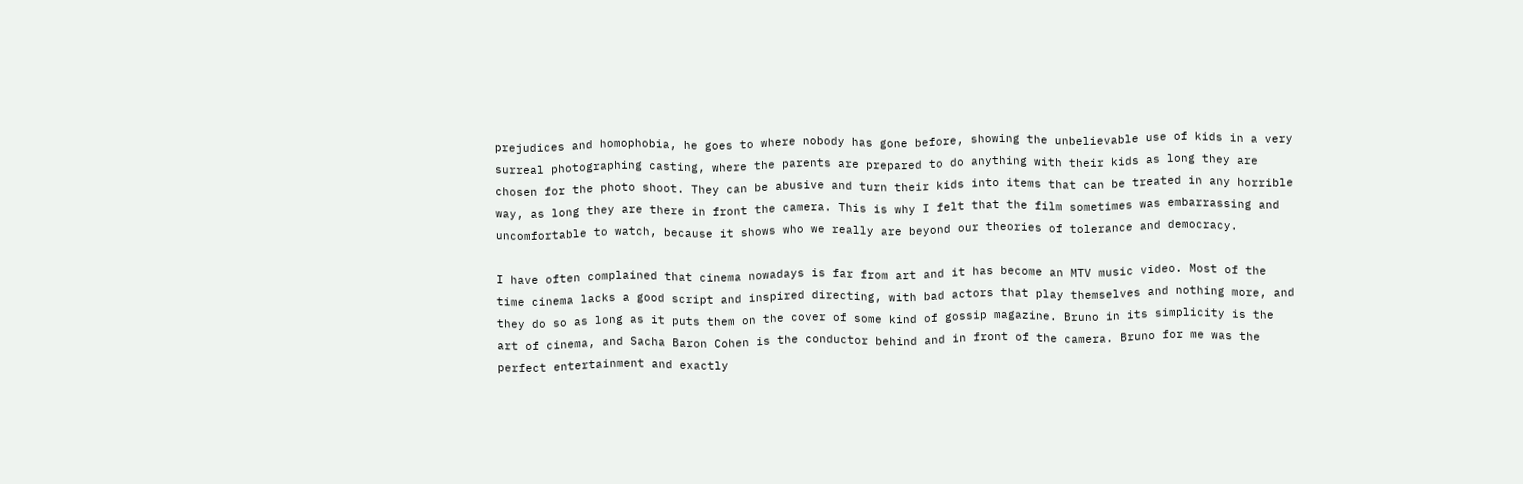prejudices and homophobia, he goes to where nobody has gone before, showing the unbelievable use of kids in a very surreal photographing casting, where the parents are prepared to do anything with their kids as long they are chosen for the photo shoot. They can be abusive and turn their kids into items that can be treated in any horrible way, as long they are there in front the camera. This is why I felt that the film sometimes was embarrassing and uncomfortable to watch, because it shows who we really are beyond our theories of tolerance and democracy.

I have often complained that cinema nowadays is far from art and it has become an MTV music video. Most of the time cinema lacks a good script and inspired directing, with bad actors that play themselves and nothing more, and they do so as long as it puts them on the cover of some kind of gossip magazine. Bruno in its simplicity is the art of cinema, and Sacha Baron Cohen is the conductor behind and in front of the camera. Bruno for me was the perfect entertainment and exactly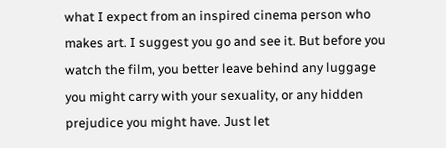what I expect from an inspired cinema person who makes art. I suggest you go and see it. But before you watch the film, you better leave behind any luggage you might carry with your sexuality, or any hidden prejudice you might have. Just let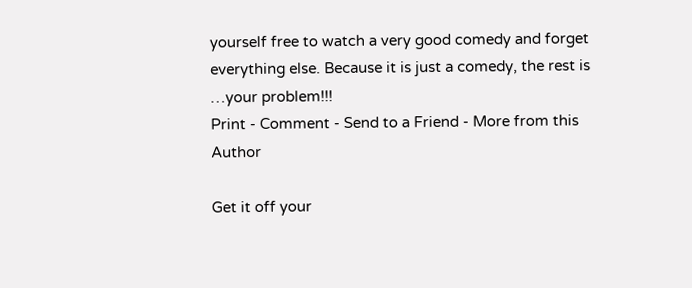yourself free to watch a very good comedy and forget everything else. Because it is just a comedy, the rest is …your problem!!!
Print - Comment - Send to a Friend - More from this Author

Get it off your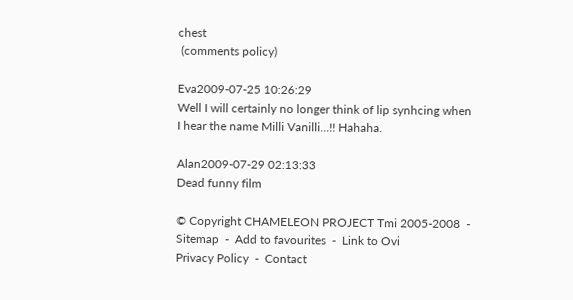chest
 (comments policy)

Eva2009-07-25 10:26:29
Well I will certainly no longer think of lip synhcing when I hear the name Milli Vanilli...!! Hahaha.

Alan2009-07-29 02:13:33
Dead funny film

© Copyright CHAMELEON PROJECT Tmi 2005-2008  -  Sitemap  -  Add to favourites  -  Link to Ovi
Privacy Policy  -  Contact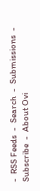-  RSS Feeds  -  Search  -  Submissions  -  Subscribe  -  About Ovi